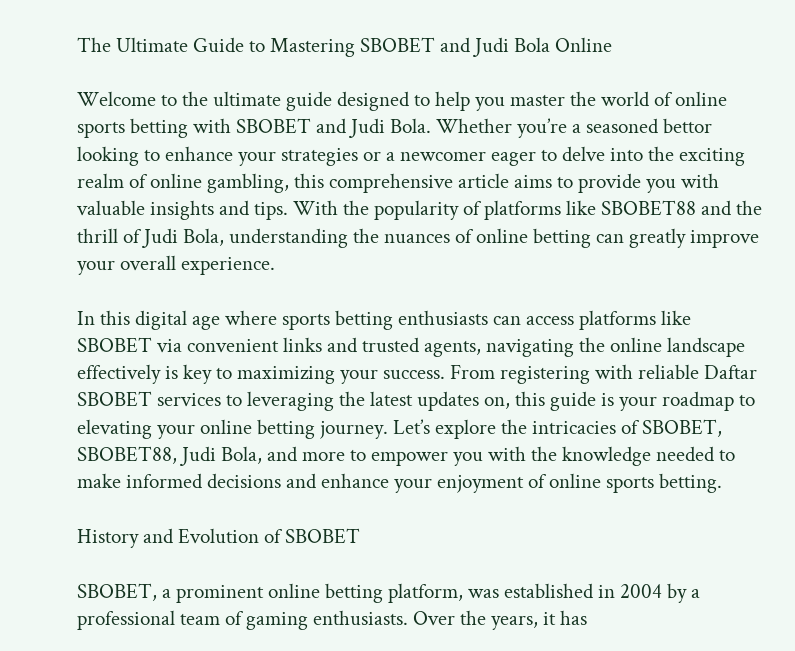The Ultimate Guide to Mastering SBOBET and Judi Bola Online

Welcome to the ultimate guide designed to help you master the world of online sports betting with SBOBET and Judi Bola. Whether you’re a seasoned bettor looking to enhance your strategies or a newcomer eager to delve into the exciting realm of online gambling, this comprehensive article aims to provide you with valuable insights and tips. With the popularity of platforms like SBOBET88 and the thrill of Judi Bola, understanding the nuances of online betting can greatly improve your overall experience.

In this digital age where sports betting enthusiasts can access platforms like SBOBET via convenient links and trusted agents, navigating the online landscape effectively is key to maximizing your success. From registering with reliable Daftar SBOBET services to leveraging the latest updates on, this guide is your roadmap to elevating your online betting journey. Let’s explore the intricacies of SBOBET, SBOBET88, Judi Bola, and more to empower you with the knowledge needed to make informed decisions and enhance your enjoyment of online sports betting.

History and Evolution of SBOBET

SBOBET, a prominent online betting platform, was established in 2004 by a professional team of gaming enthusiasts. Over the years, it has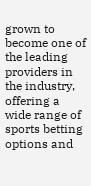grown to become one of the leading providers in the industry, offering a wide range of sports betting options and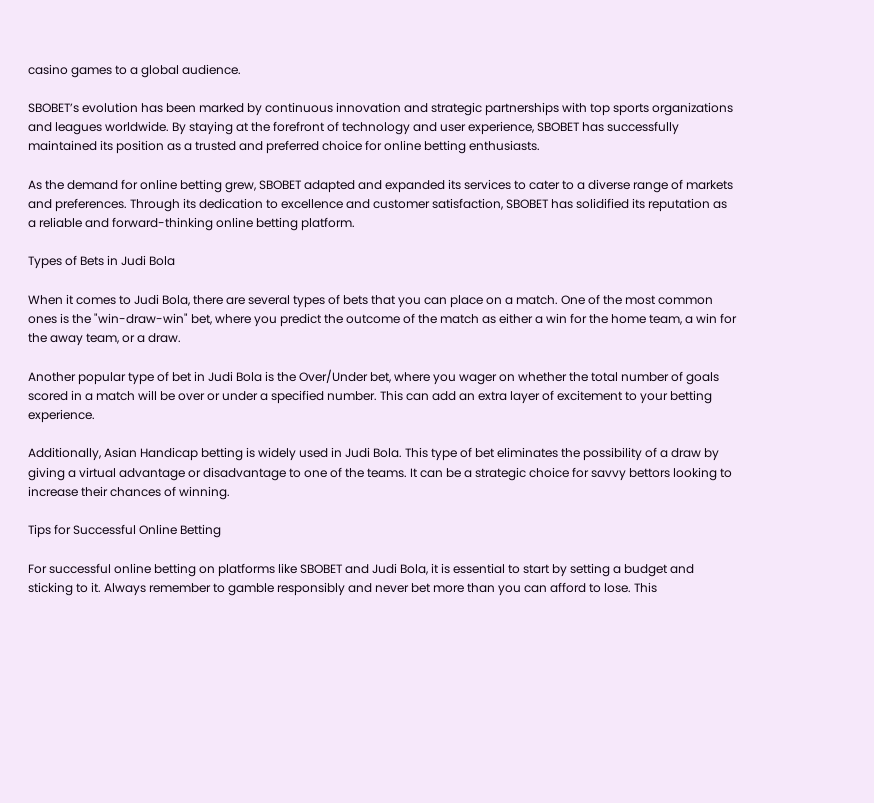casino games to a global audience.

SBOBET’s evolution has been marked by continuous innovation and strategic partnerships with top sports organizations and leagues worldwide. By staying at the forefront of technology and user experience, SBOBET has successfully maintained its position as a trusted and preferred choice for online betting enthusiasts.

As the demand for online betting grew, SBOBET adapted and expanded its services to cater to a diverse range of markets and preferences. Through its dedication to excellence and customer satisfaction, SBOBET has solidified its reputation as a reliable and forward-thinking online betting platform.

Types of Bets in Judi Bola

When it comes to Judi Bola, there are several types of bets that you can place on a match. One of the most common ones is the "win-draw-win" bet, where you predict the outcome of the match as either a win for the home team, a win for the away team, or a draw.

Another popular type of bet in Judi Bola is the Over/Under bet, where you wager on whether the total number of goals scored in a match will be over or under a specified number. This can add an extra layer of excitement to your betting experience.

Additionally, Asian Handicap betting is widely used in Judi Bola. This type of bet eliminates the possibility of a draw by giving a virtual advantage or disadvantage to one of the teams. It can be a strategic choice for savvy bettors looking to increase their chances of winning.

Tips for Successful Online Betting

For successful online betting on platforms like SBOBET and Judi Bola, it is essential to start by setting a budget and sticking to it. Always remember to gamble responsibly and never bet more than you can afford to lose. This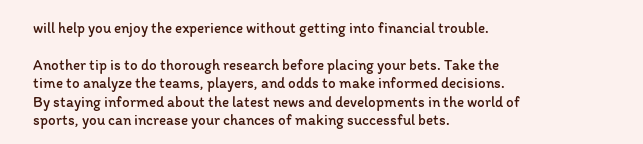will help you enjoy the experience without getting into financial trouble.

Another tip is to do thorough research before placing your bets. Take the time to analyze the teams, players, and odds to make informed decisions. By staying informed about the latest news and developments in the world of sports, you can increase your chances of making successful bets.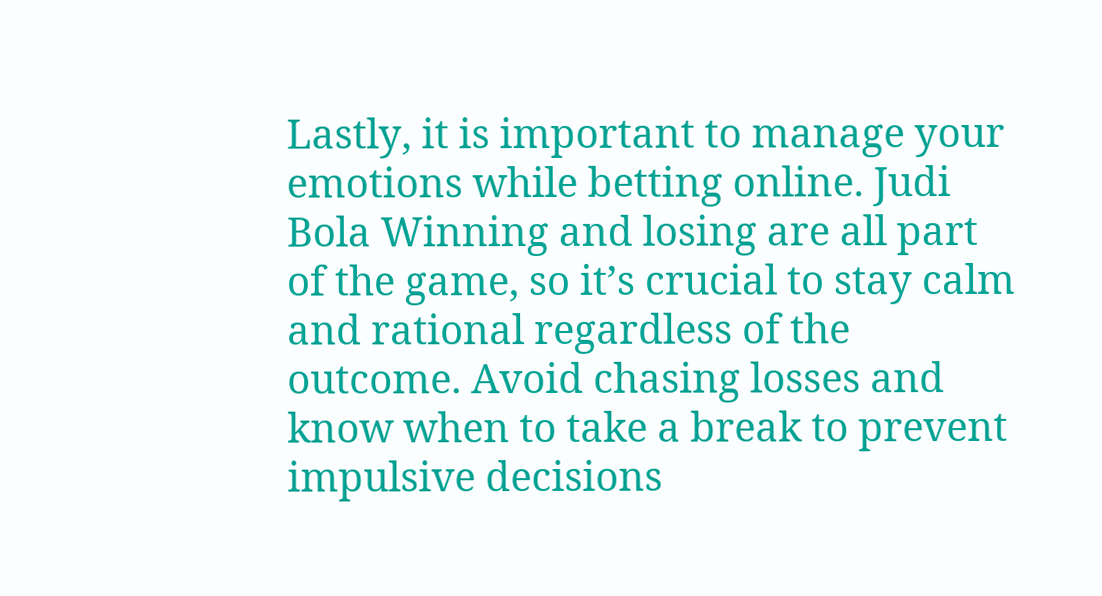Lastly, it is important to manage your emotions while betting online. Judi Bola Winning and losing are all part of the game, so it’s crucial to stay calm and rational regardless of the outcome. Avoid chasing losses and know when to take a break to prevent impulsive decisions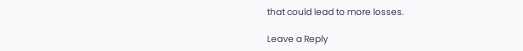that could lead to more losses.

Leave a Reply